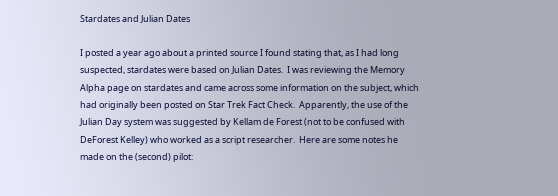Stardates and Julian Dates

I posted a year ago about a printed source I found stating that, as I had long suspected, stardates were based on Julian Dates.  I was reviewing the Memory Alpha page on stardates and came across some information on the subject, which had originally been posted on Star Trek Fact Check.  Apparently, the use of the Julian Day system was suggested by Kellam de Forest (not to be confused with DeForest Kelley) who worked as a script researcher.  Here are some notes he made on the (second) pilot: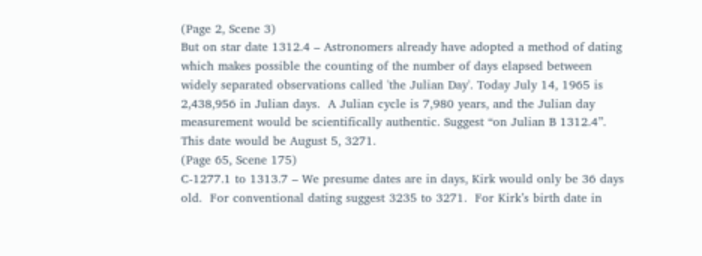(Page 2, Scene 3)
But on star date 1312.4 – Astronomers already have adopted a method of dating which makes possible the counting of the number of days elapsed between widely separated observations called 'the Julian Day'. Today July 14, 1965 is 2,438,956 in Julian days.  A Julian cycle is 7,980 years, and the Julian day measurement would be scientifically authentic. Suggest “on Julian B 1312.4”.  This date would be August 5, 3271.
(Page 65, Scene 175)
C-1277.1 to 1313.7 – We presume dates are in days, Kirk would only be 36 days  old.  For conventional dating suggest 3235 to 3271.  For Kirk’s birth date in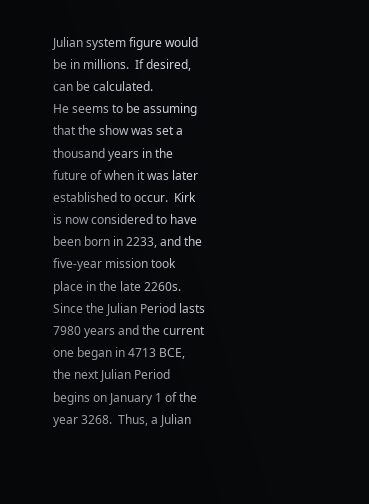Julian system figure would be in millions.  If desired, can be calculated.
He seems to be assuming that the show was set a thousand years in the future of when it was later established to occur.  Kirk is now considered to have been born in 2233, and the five-year mission took place in the late 2260s.  Since the Julian Period lasts 7980 years and the current one began in 4713 BCE, the next Julian Period begins on January 1 of the year 3268.  Thus, a Julian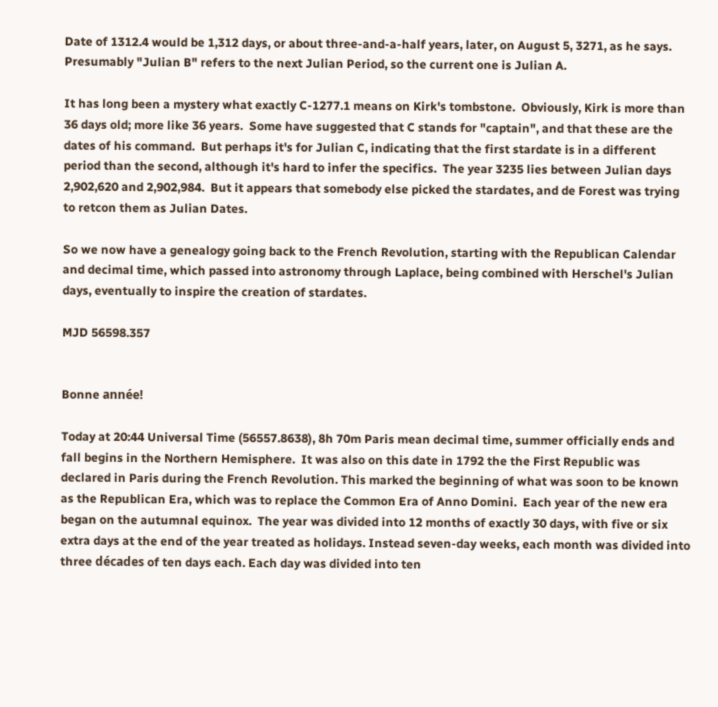Date of 1312.4 would be 1,312 days, or about three-and-a-half years, later, on August 5, 3271, as he says.  Presumably "Julian B" refers to the next Julian Period, so the current one is Julian A.

It has long been a mystery what exactly C-1277.1 means on Kirk's tombstone.  Obviously, Kirk is more than 36 days old; more like 36 years.  Some have suggested that C stands for "captain", and that these are the dates of his command.  But perhaps it's for Julian C, indicating that the first stardate is in a different period than the second, although it's hard to infer the specifics.  The year 3235 lies between Julian days 2,902,620 and 2,902,984.  But it appears that somebody else picked the stardates, and de Forest was trying to retcon them as Julian Dates.

So we now have a genealogy going back to the French Revolution, starting with the Republican Calendar and decimal time, which passed into astronomy through Laplace, being combined with Herschel's Julian days, eventually to inspire the creation of stardates.

MJD 56598.357


Bonne année!

Today at 20:44 Universal Time (56557.8638), 8h 70m Paris mean decimal time, summer officially ends and fall begins in the Northern Hemisphere.  It was also on this date in 1792 the the First Republic was declared in Paris during the French Revolution. This marked the beginning of what was soon to be known as the Republican Era, which was to replace the Common Era of Anno Domini.  Each year of the new era began on the autumnal equinox.  The year was divided into 12 months of exactly 30 days, with five or six extra days at the end of the year treated as holidays. Instead seven-day weeks, each month was divided into three décades of ten days each. Each day was divided into ten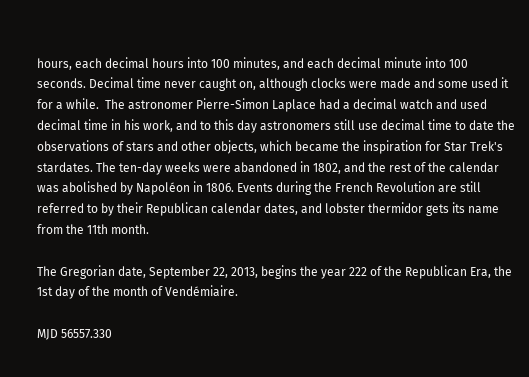hours, each decimal hours into 100 minutes, and each decimal minute into 100 seconds. Decimal time never caught on, although clocks were made and some used it for a while.  The astronomer Pierre-Simon Laplace had a decimal watch and used decimal time in his work, and to this day astronomers still use decimal time to date the observations of stars and other objects, which became the inspiration for Star Trek's stardates. The ten-day weeks were abandoned in 1802, and the rest of the calendar was abolished by Napoléon in 1806. Events during the French Revolution are still referred to by their Republican calendar dates, and lobster thermidor gets its name from the 11th month.

The Gregorian date, September 22, 2013, begins the year 222 of the Republican Era, the 1st day of the month of Vendémiaire.

MJD 56557.330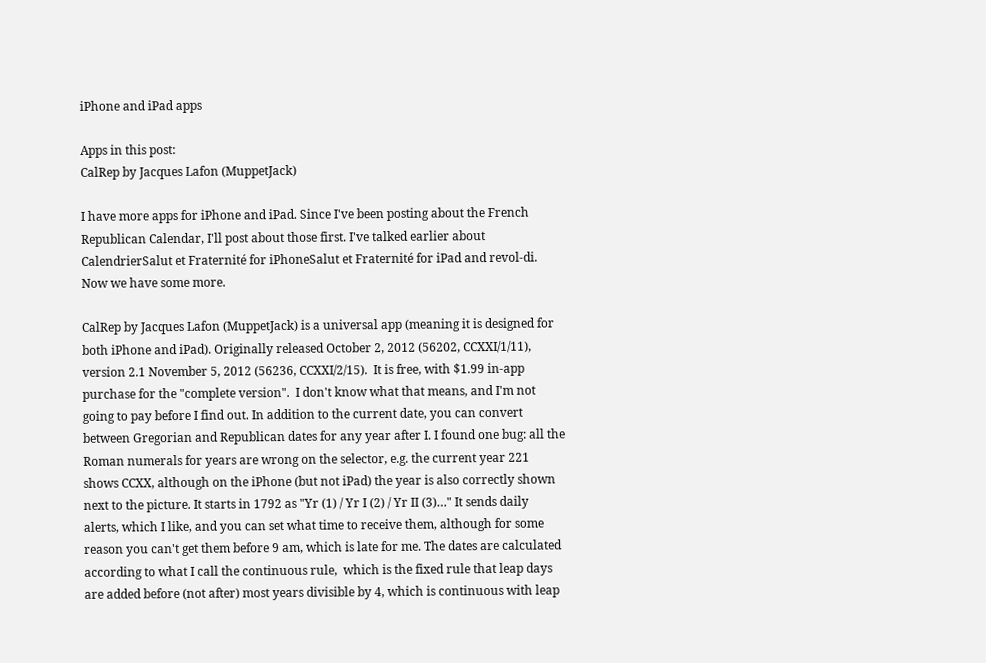iPhone and iPad apps

Apps in this post:
CalRep by Jacques Lafon (MuppetJack)

I have more apps for iPhone and iPad. Since I've been posting about the French Republican Calendar, I'll post about those first. I've talked earlier about CalendrierSalut et Fraternité for iPhoneSalut et Fraternité for iPad and revol-di. Now we have some more.

CalRep by Jacques Lafon (MuppetJack) is a universal app (meaning it is designed for both iPhone and iPad). Originally released October 2, 2012 (56202, CCXXI/1/11), version 2.1 November 5, 2012 (56236, CCXXI/2/15).  It is free, with $1.99 in-app purchase for the "complete version".  I don't know what that means, and I'm not going to pay before I find out. In addition to the current date, you can convert between Gregorian and Republican dates for any year after I. I found one bug: all the Roman numerals for years are wrong on the selector, e.g. the current year 221 shows CCXX, although on the iPhone (but not iPad) the year is also correctly shown next to the picture. It starts in 1792 as "Yr (1) / Yr I (2) / Yr II (3)…" It sends daily alerts, which I like, and you can set what time to receive them, although for some reason you can't get them before 9 am, which is late for me. The dates are calculated according to what I call the continuous rule,  which is the fixed rule that leap days are added before (not after) most years divisible by 4, which is continuous with leap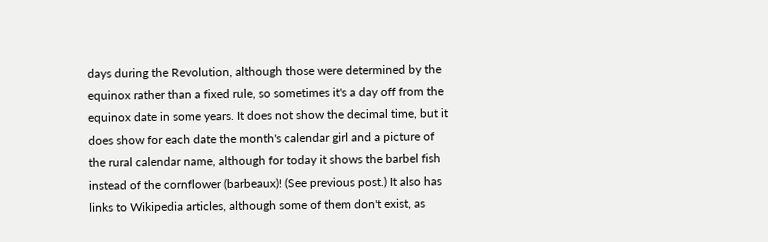days during the Revolution, although those were determined by the equinox rather than a fixed rule, so sometimes it's a day off from the equinox date in some years. It does not show the decimal time, but it does show for each date the month's calendar girl and a picture of the rural calendar name, although for today it shows the barbel fish instead of the cornflower (barbeaux)! (See previous post.) It also has links to Wikipedia articles, although some of them don't exist, as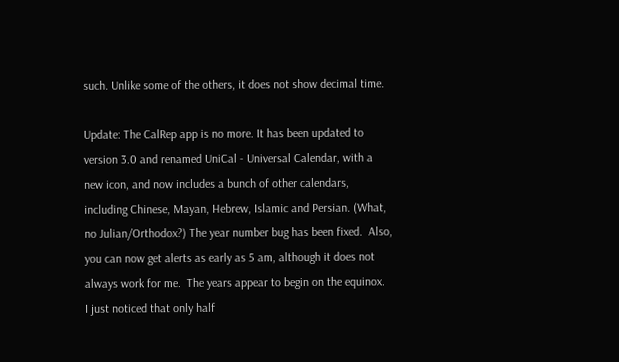such. Unlike some of the others, it does not show decimal time.

Update: The CalRep app is no more. It has been updated to version 3.0 and renamed UniCal - Universal Calendar, with a new icon, and now includes a bunch of other calendars, including Chinese, Mayan, Hebrew, Islamic and Persian. (What, no Julian/Orthodox?) The year number bug has been fixed.  Also, you can now get alerts as early as 5 am, although it does not always work for me.  The years appear to begin on the equinox.  I just noticed that only half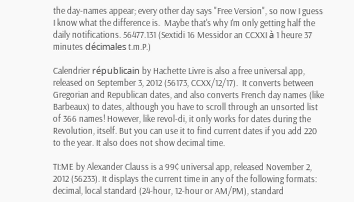the day-names appear; every other day says "Free Version", so now I guess I know what the difference is.  Maybe that's why I'm only getting half the daily notifications. 56477.131 (Sextidi 16 Messidor an CCXXI à 1 heure 37 minutes décimales t.m.P.)

Calendrier républicain by Hachette Livre is also a free universal app, released on September 3, 2012 (56173, CCXX/12/17).  It converts between Gregorian and Republican dates, and also converts French day names (like Barbeaux) to dates, although you have to scroll through an unsorted list of 366 names! However, like revol-di, it only works for dates during the Revolution, itself. But you can use it to find current dates if you add 220 to the year. It also does not show decimal time.

TI:ME by Alexander Clauss is a 99¢ universal app, released November 2, 2012 (56233). It displays the current time in any of the following formats: decimal, local standard (24-hour, 12-hour or AM/PM), standard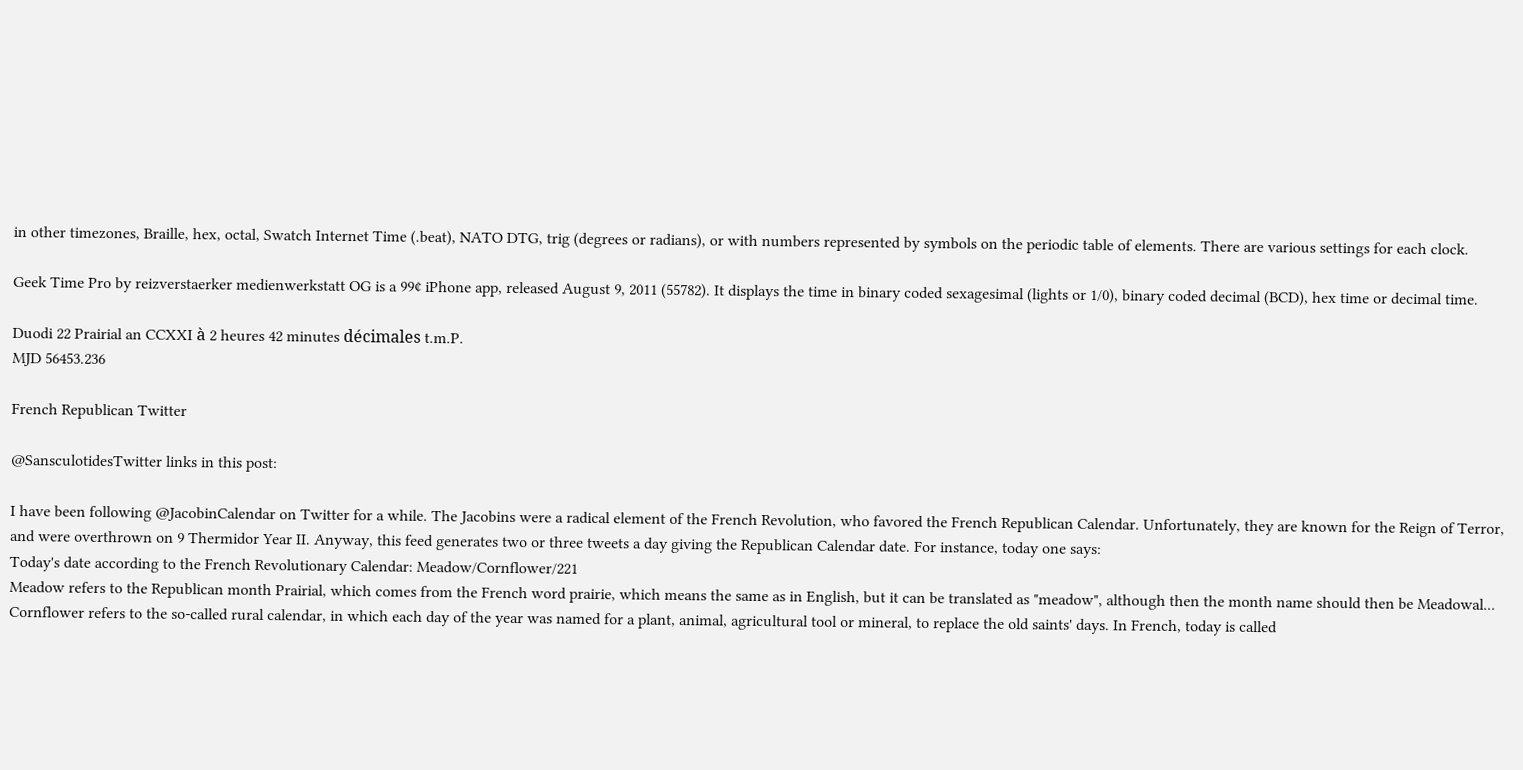in other timezones, Braille, hex, octal, Swatch Internet Time (.beat), NATO DTG, trig (degrees or radians), or with numbers represented by symbols on the periodic table of elements. There are various settings for each clock.

Geek Time Pro by reizverstaerker medienwerkstatt OG is a 99¢ iPhone app, released August 9, 2011 (55782). It displays the time in binary coded sexagesimal (lights or 1/0), binary coded decimal (BCD), hex time or decimal time.

Duodi 22 Prairial an CCXXI à 2 heures 42 minutes décimales t.m.P.
MJD 56453.236

French Republican Twitter

@SansculotidesTwitter links in this post:

I have been following @JacobinCalendar on Twitter for a while. The Jacobins were a radical element of the French Revolution, who favored the French Republican Calendar. Unfortunately, they are known for the Reign of Terror, and were overthrown on 9 Thermidor Year II. Anyway, this feed generates two or three tweets a day giving the Republican Calendar date. For instance, today one says:
Today's date according to the French Revolutionary Calendar: Meadow/Cornflower/221
Meadow refers to the Republican month Prairial, which comes from the French word prairie, which means the same as in English, but it can be translated as "meadow", although then the month name should then be Meadowal... Cornflower refers to the so-called rural calendar, in which each day of the year was named for a plant, animal, agricultural tool or mineral, to replace the old saints' days. In French, today is called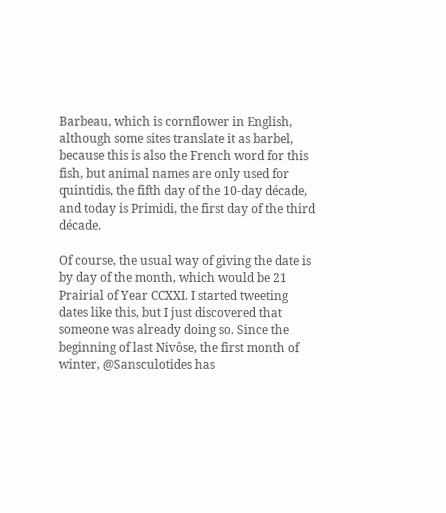Barbeau, which is cornflower in English, although some sites translate it as barbel, because this is also the French word for this fish, but animal names are only used for quintidis, the fifth day of the 10-day décade, and today is Primidi, the first day of the third décade.

Of course, the usual way of giving the date is by day of the month, which would be 21 Prairial of Year CCXXI. I started tweeting dates like this, but I just discovered that someone was already doing so. Since the beginning of last Nivôse, the first month of winter, @Sansculotides has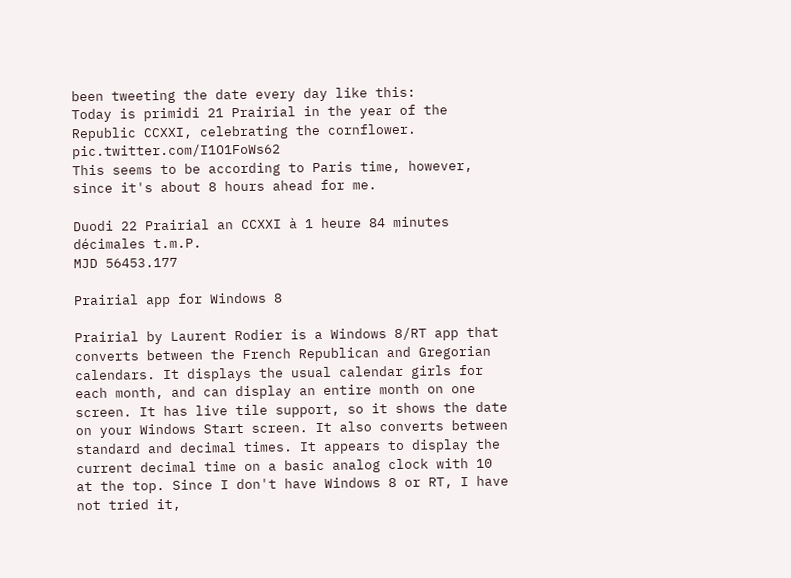been tweeting the date every day like this:
Today is primidi 21 Prairial in the year of the Republic CCXXI, celebrating the cornflower. pic.twitter.com/I1O1FoWs62
This seems to be according to Paris time, however, since it's about 8 hours ahead for me.

Duodi 22 Prairial an CCXXI à 1 heure 84 minutes décimales t.m.P.
MJD 56453.177

Prairial app for Windows 8

Prairial by Laurent Rodier is a Windows 8/RT app that converts between the French Republican and Gregorian calendars. It displays the usual calendar girls for each month, and can display an entire month on one screen. It has live tile support, so it shows the date on your Windows Start screen. It also converts between standard and decimal times. It appears to display the current decimal time on a basic analog clock with 10 at the top. Since I don't have Windows 8 or RT, I have not tried it,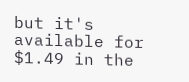but it's available for $1.49 in the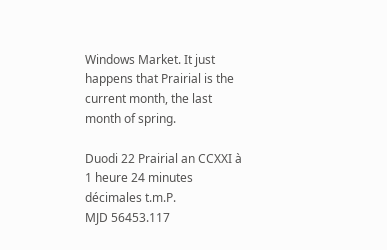Windows Market. It just happens that Prairial is the current month, the last month of spring.

Duodi 22 Prairial an CCXXI à 1 heure 24 minutes décimales t.m.P.
MJD 56453.117